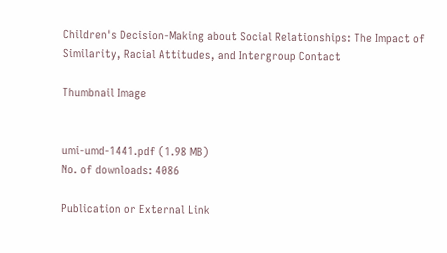Children's Decision-Making about Social Relationships: The Impact of Similarity, Racial Attitudes, and Intergroup Contact

Thumbnail Image


umi-umd-1441.pdf (1.98 MB)
No. of downloads: 4086

Publication or External Link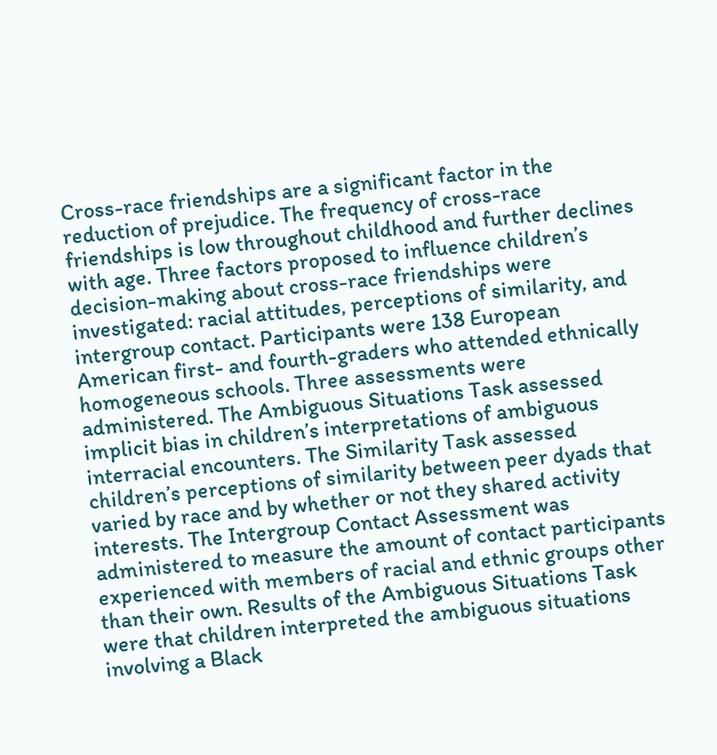Cross-race friendships are a significant factor in the reduction of prejudice. The frequency of cross-race friendships is low throughout childhood and further declines with age. Three factors proposed to influence children’s decision-making about cross-race friendships were investigated: racial attitudes, perceptions of similarity, and intergroup contact. Participants were 138 European American first- and fourth-graders who attended ethnically homogeneous schools. Three assessments were administered. The Ambiguous Situations Task assessed implicit bias in children’s interpretations of ambiguous interracial encounters. The Similarity Task assessed children’s perceptions of similarity between peer dyads that varied by race and by whether or not they shared activity interests. The Intergroup Contact Assessment was administered to measure the amount of contact participants experienced with members of racial and ethnic groups other than their own. Results of the Ambiguous Situations Task were that children interpreted the ambiguous situations involving a Black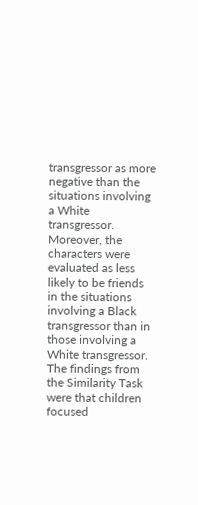transgressor as more negative than the situations involving a White transgressor. Moreover, the characters were evaluated as less likely to be friends in the situations involving a Black transgressor than in those involving a White transgressor. The findings from the Similarity Task were that children focused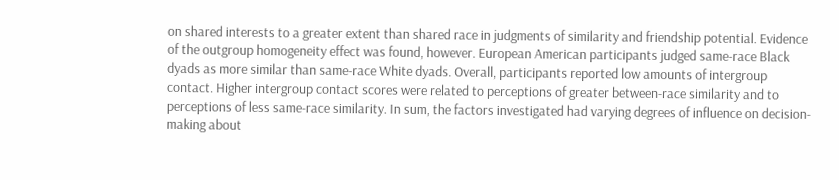on shared interests to a greater extent than shared race in judgments of similarity and friendship potential. Evidence of the outgroup homogeneity effect was found, however. European American participants judged same-race Black dyads as more similar than same-race White dyads. Overall, participants reported low amounts of intergroup contact. Higher intergroup contact scores were related to perceptions of greater between-race similarity and to perceptions of less same-race similarity. In sum, the factors investigated had varying degrees of influence on decision-making about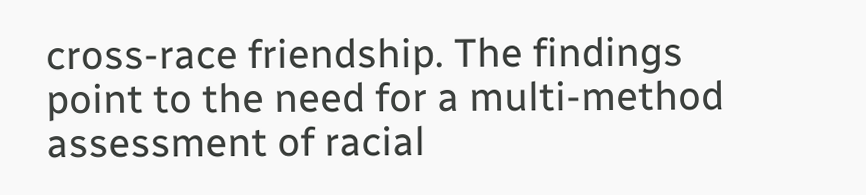cross-race friendship. The findings point to the need for a multi-method assessment of racial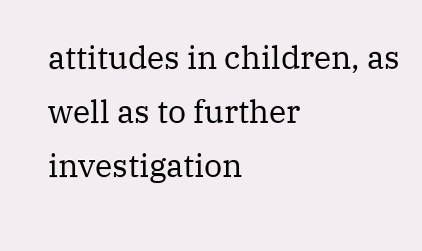attitudes in children, as well as to further investigation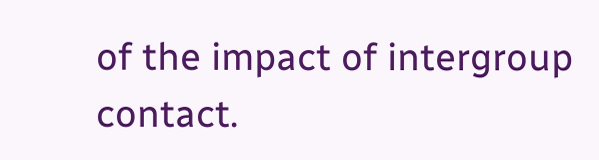of the impact of intergroup contact.